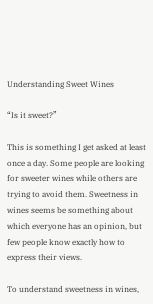Understanding Sweet Wines

“Is it sweet?”

This is something I get asked at least once a day. Some people are looking for sweeter wines while others are trying to avoid them. Sweetness in wines seems be something about which everyone has an opinion, but few people know exactly how to express their views.

To understand sweetness in wines,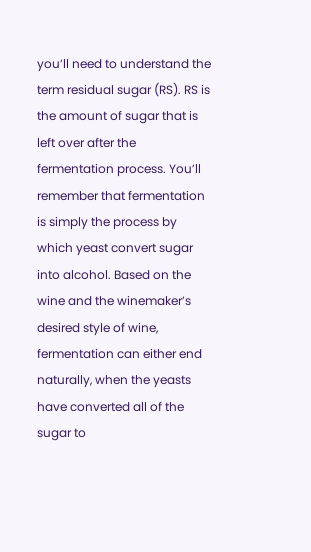you’ll need to understand the term residual sugar (RS). RS is the amount of sugar that is left over after the fermentation process. You’ll remember that fermentation is simply the process by which yeast convert sugar into alcohol. Based on the wine and the winemaker’s desired style of wine, fermentation can either end naturally, when the yeasts have converted all of the sugar to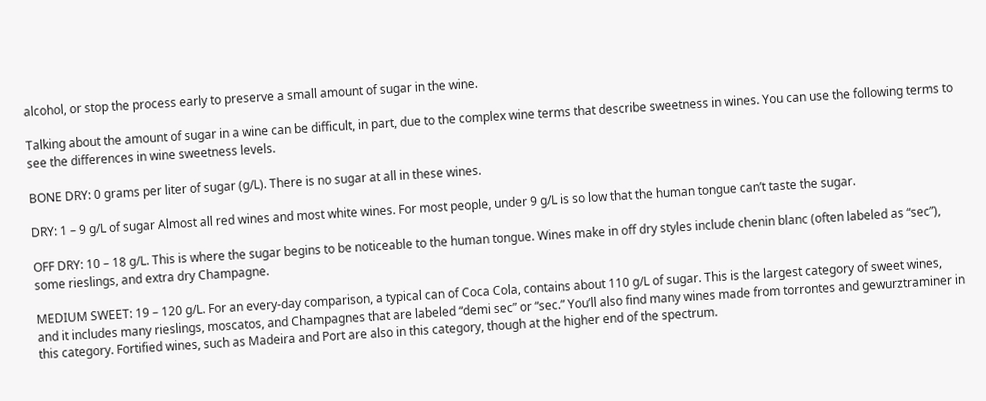alcohol, or stop the process early to preserve a small amount of sugar in the wine.

Talking about the amount of sugar in a wine can be difficult, in part, due to the complex wine terms that describe sweetness in wines. You can use the following terms to see the differences in wine sweetness levels.

BONE DRY: 0 grams per liter of sugar (g/L). There is no sugar at all in these wines.

DRY: 1 – 9 g/L of sugar Almost all red wines and most white wines. For most people, under 9 g/L is so low that the human tongue can’t taste the sugar.

OFF DRY: 10 – 18 g/L. This is where the sugar begins to be noticeable to the human tongue. Wines make in off dry styles include chenin blanc (often labeled as “sec”), some rieslings, and extra dry Champagne.

MEDIUM SWEET: 19 – 120 g/L. For an every-day comparison, a typical can of Coca Cola, contains about 110 g/L of sugar. This is the largest category of sweet wines, and it includes many rieslings, moscatos, and Champagnes that are labeled “demi sec” or “sec.” You’ll also find many wines made from torrontes and gewurztraminer in this category. Fortified wines, such as Madeira and Port are also in this category, though at the higher end of the spectrum.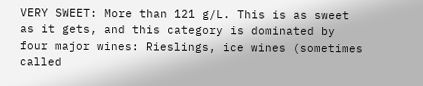VERY SWEET: More than 121 g/L. This is as sweet as it gets, and this category is dominated by four major wines: Rieslings, ice wines (sometimes called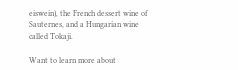eiswein), the French dessert wine of Sauternes, and a Hungarian wine called Tokaji.

Want to learn more about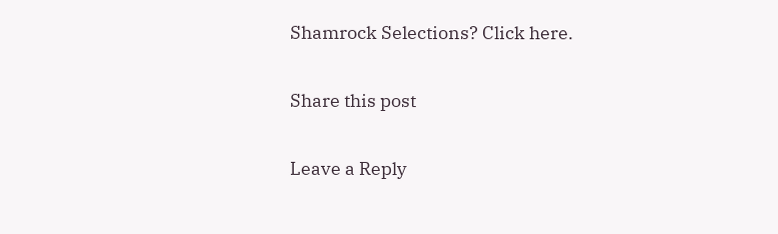Shamrock Selections? Click here.

Share this post

Leave a Reply